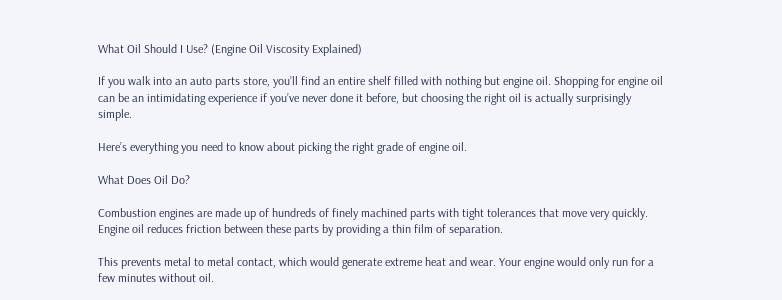What Oil Should I Use? (Engine Oil Viscosity Explained)

If you walk into an auto parts store, you’ll find an entire shelf filled with nothing but engine oil. Shopping for engine oil can be an intimidating experience if you’ve never done it before, but choosing the right oil is actually surprisingly simple.

Here’s everything you need to know about picking the right grade of engine oil.

What Does Oil Do?

Combustion engines are made up of hundreds of finely machined parts with tight tolerances that move very quickly. Engine oil reduces friction between these parts by providing a thin film of separation.

This prevents metal to metal contact, which would generate extreme heat and wear. Your engine would only run for a few minutes without oil.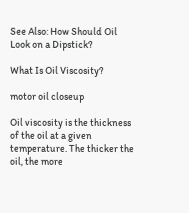See Also: How Should Oil Look on a Dipstick?

What Is Oil Viscosity?

motor oil closeup

Oil viscosity is the thickness of the oil at a given temperature. The thicker the oil, the more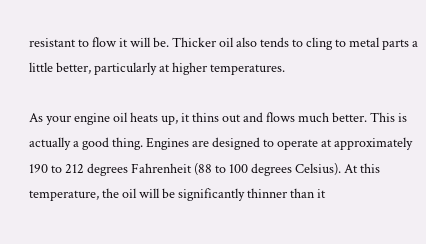resistant to flow it will be. Thicker oil also tends to cling to metal parts a little better, particularly at higher temperatures.

As your engine oil heats up, it thins out and flows much better. This is actually a good thing. Engines are designed to operate at approximately 190 to 212 degrees Fahrenheit (88 to 100 degrees Celsius). At this temperature, the oil will be significantly thinner than it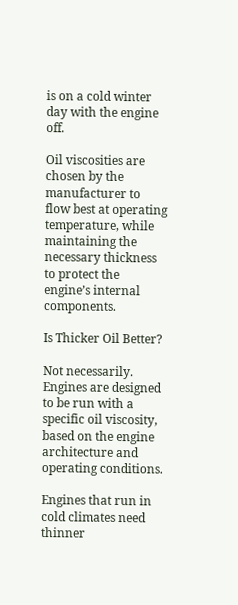is on a cold winter day with the engine off.

Oil viscosities are chosen by the manufacturer to flow best at operating temperature, while maintaining the necessary thickness to protect the engine’s internal components.

Is Thicker Oil Better?

Not necessarily. Engines are designed to be run with a specific oil viscosity, based on the engine architecture and operating conditions.

Engines that run in cold climates need thinner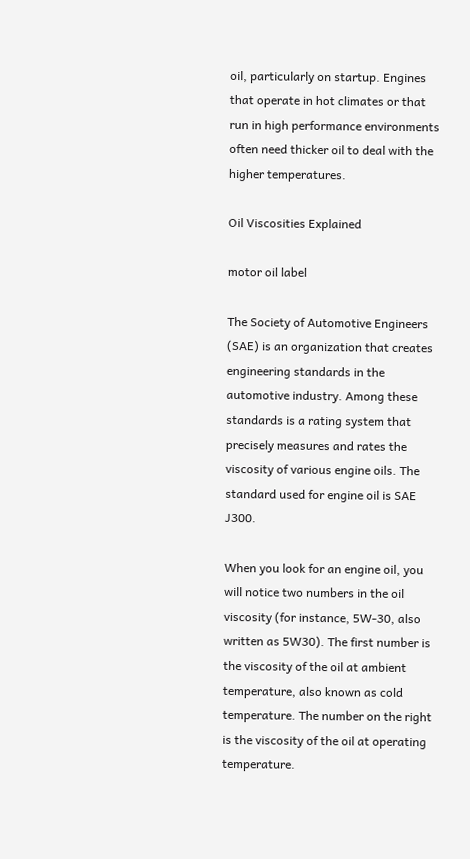oil, particularly on startup. Engines that operate in hot climates or that run in high performance environments often need thicker oil to deal with the higher temperatures.

Oil Viscosities Explained

motor oil label

The Society of Automotive Engineers (SAE) is an organization that creates engineering standards in the automotive industry. Among these standards is a rating system that precisely measures and rates the viscosity of various engine oils. The standard used for engine oil is SAE J300.

When you look for an engine oil, you will notice two numbers in the oil viscosity (for instance, 5W-30, also written as 5W30). The first number is the viscosity of the oil at ambient temperature, also known as cold temperature. The number on the right is the viscosity of the oil at operating temperature.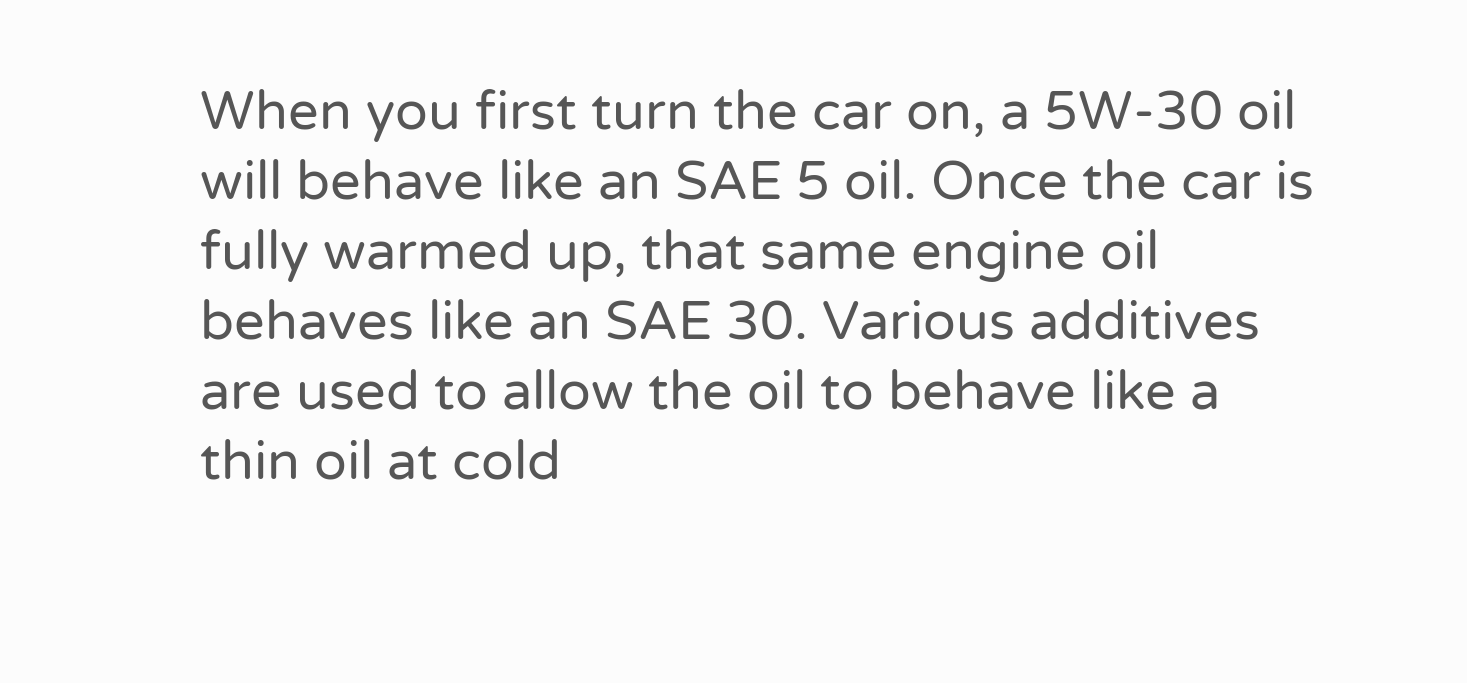When you first turn the car on, a 5W-30 oil will behave like an SAE 5 oil. Once the car is fully warmed up, that same engine oil behaves like an SAE 30. Various additives are used to allow the oil to behave like a thin oil at cold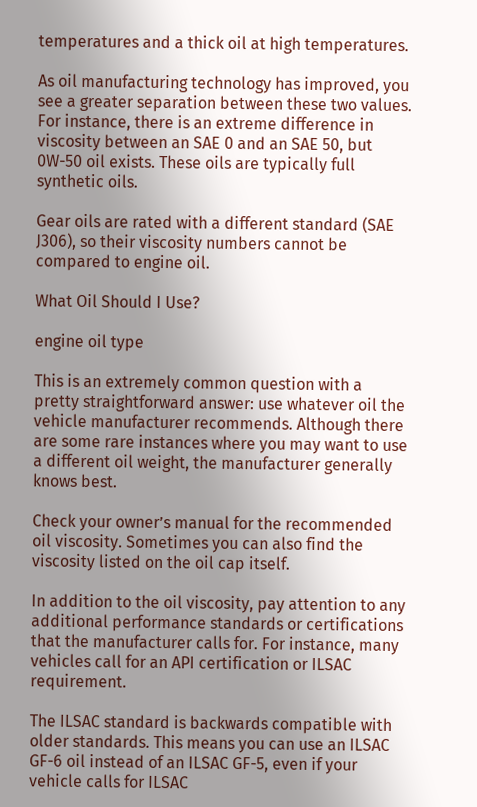temperatures and a thick oil at high temperatures.

As oil manufacturing technology has improved, you see a greater separation between these two values. For instance, there is an extreme difference in viscosity between an SAE 0 and an SAE 50, but 0W-50 oil exists. These oils are typically full synthetic oils.

Gear oils are rated with a different standard (SAE J306), so their viscosity numbers cannot be compared to engine oil.

What Oil Should I Use?

engine oil type

This is an extremely common question with a pretty straightforward answer: use whatever oil the vehicle manufacturer recommends. Although there are some rare instances where you may want to use a different oil weight, the manufacturer generally knows best.

Check your owner’s manual for the recommended oil viscosity. Sometimes you can also find the viscosity listed on the oil cap itself.

In addition to the oil viscosity, pay attention to any additional performance standards or certifications that the manufacturer calls for. For instance, many vehicles call for an API certification or ILSAC requirement.

The ILSAC standard is backwards compatible with older standards. This means you can use an ILSAC GF-6 oil instead of an ILSAC GF-5, even if your vehicle calls for ILSAC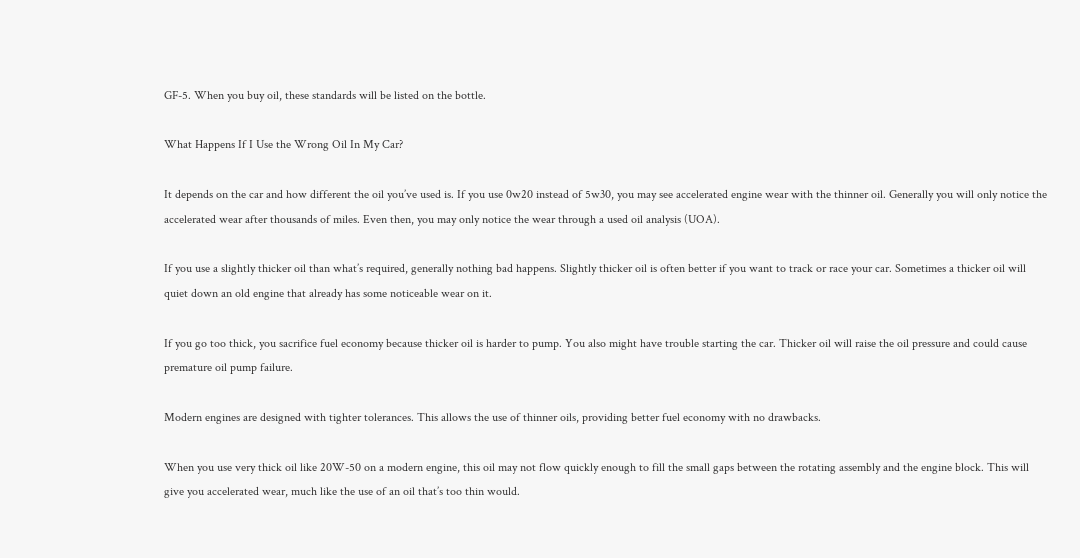GF-5. When you buy oil, these standards will be listed on the bottle.

What Happens If I Use the Wrong Oil In My Car?

It depends on the car and how different the oil you’ve used is. If you use 0w20 instead of 5w30, you may see accelerated engine wear with the thinner oil. Generally you will only notice the accelerated wear after thousands of miles. Even then, you may only notice the wear through a used oil analysis (UOA).

If you use a slightly thicker oil than what’s required, generally nothing bad happens. Slightly thicker oil is often better if you want to track or race your car. Sometimes a thicker oil will quiet down an old engine that already has some noticeable wear on it.

If you go too thick, you sacrifice fuel economy because thicker oil is harder to pump. You also might have trouble starting the car. Thicker oil will raise the oil pressure and could cause premature oil pump failure.

Modern engines are designed with tighter tolerances. This allows the use of thinner oils, providing better fuel economy with no drawbacks.

When you use very thick oil like 20W-50 on a modern engine, this oil may not flow quickly enough to fill the small gaps between the rotating assembly and the engine block. This will give you accelerated wear, much like the use of an oil that’s too thin would.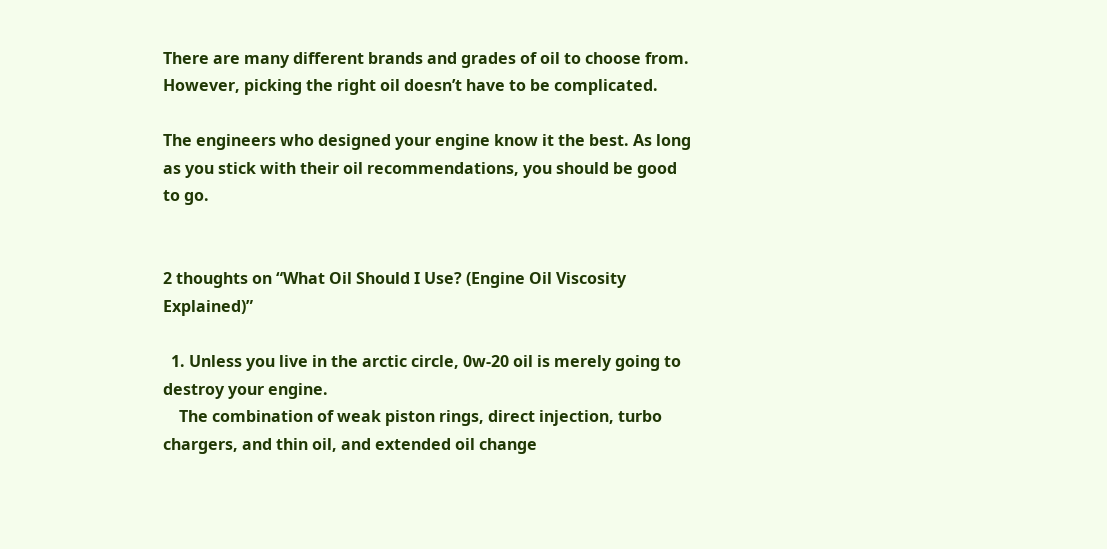There are many different brands and grades of oil to choose from. However, picking the right oil doesn’t have to be complicated.

The engineers who designed your engine know it the best. As long as you stick with their oil recommendations, you should be good to go.


2 thoughts on “What Oil Should I Use? (Engine Oil Viscosity Explained)”

  1. Unless you live in the arctic circle, 0w-20 oil is merely going to destroy your engine.
    The combination of weak piston rings, direct injection, turbo chargers, and thin oil, and extended oil change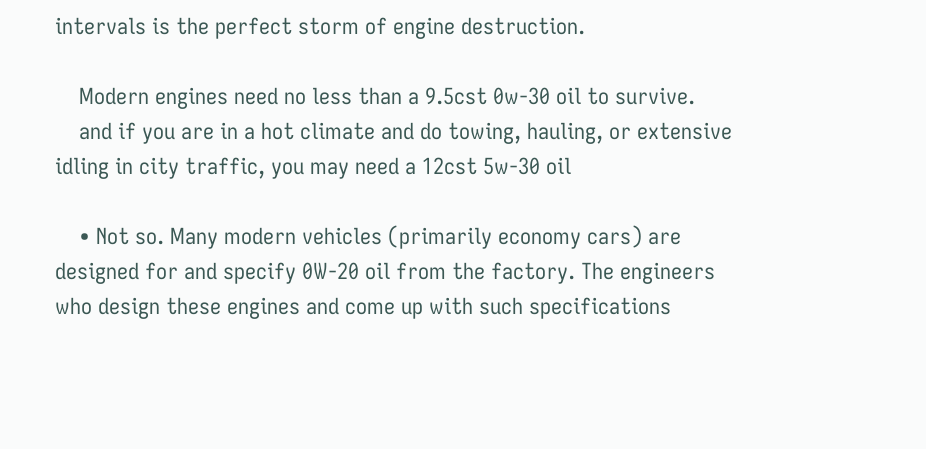intervals is the perfect storm of engine destruction.

    Modern engines need no less than a 9.5cst 0w-30 oil to survive.
    and if you are in a hot climate and do towing, hauling, or extensive idling in city traffic, you may need a 12cst 5w-30 oil

    • Not so. Many modern vehicles (primarily economy cars) are designed for and specify 0W-20 oil from the factory. The engineers who design these engines and come up with such specifications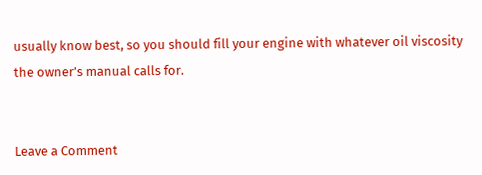usually know best, so you should fill your engine with whatever oil viscosity the owner’s manual calls for.


Leave a Comment